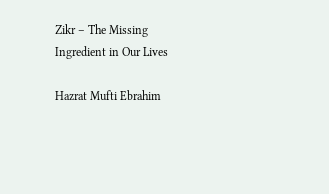Zikr – The Missing Ingredient in Our Lives

Hazrat Mufti Ebrahim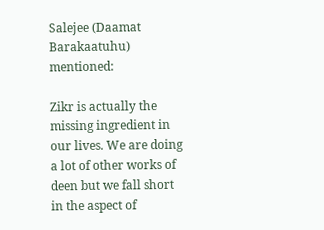Salejee (Daamat Barakaatuhu) mentioned:

Zikr is actually the missing ingredient in our lives. We are doing a lot of other works of deen but we fall short in the aspect of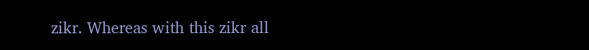zikr. Whereas with this zikr all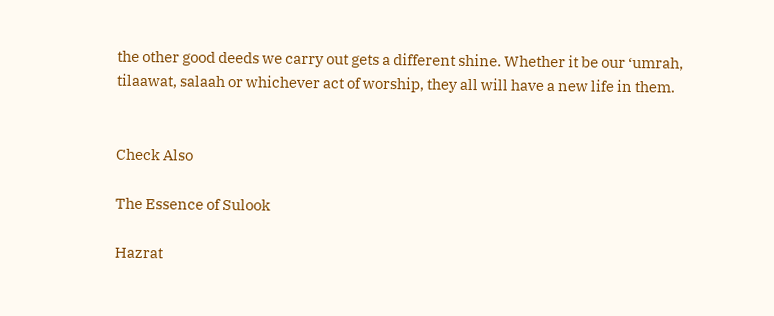the other good deeds we carry out gets a different shine. Whether it be our ‘umrah, tilaawat, salaah or whichever act of worship, they all will have a new life in them.


Check Also

The Essence of Sulook

Hazrat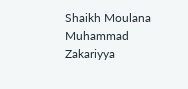Shaikh Moulana Muhammad Zakariyya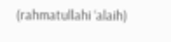(rahmatullahi ‘alaih)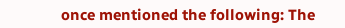once mentioned the following: The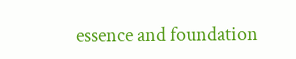essence and foundation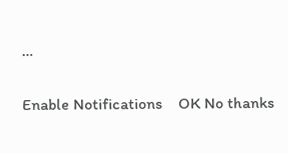…

Enable Notifications    OK No thanks